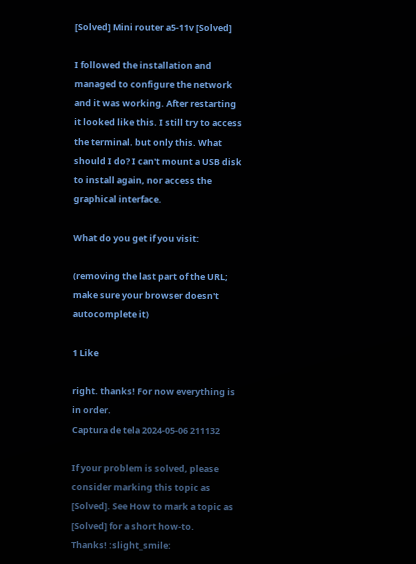[Solved] Mini router a5-11v [Solved]

I followed the installation and managed to configure the network and it was working. After restarting it looked like this. I still try to access the terminal. but only this. What should I do? I can't mount a USB disk to install again, nor access the graphical interface.

What do you get if you visit:

(removing the last part of the URL; make sure your browser doesn't autocomplete it)

1 Like

right. thanks! For now everything is in order.
Captura de tela 2024-05-06 211132

If your problem is solved, please consider marking this topic as [Solved]. See How to mark a topic as [Solved] for a short how-to.
Thanks! :slight_smile: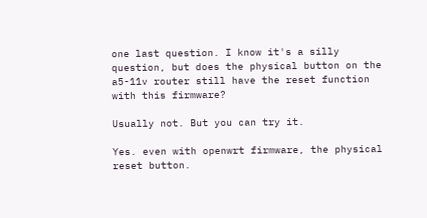one last question. I know it's a silly question, but does the physical button on the a5-11v router still have the reset function with this firmware?

Usually not. But you can try it.

Yes. even with openwrt firmware, the physical reset button.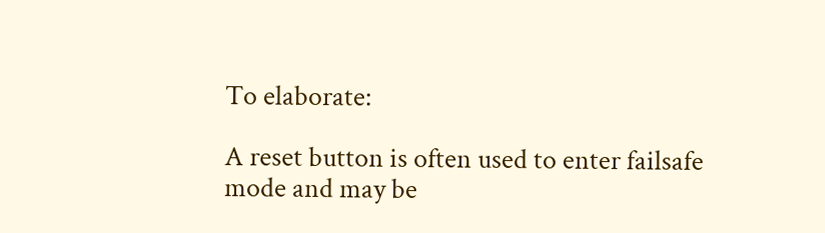To elaborate:

A reset button is often used to enter failsafe mode and may be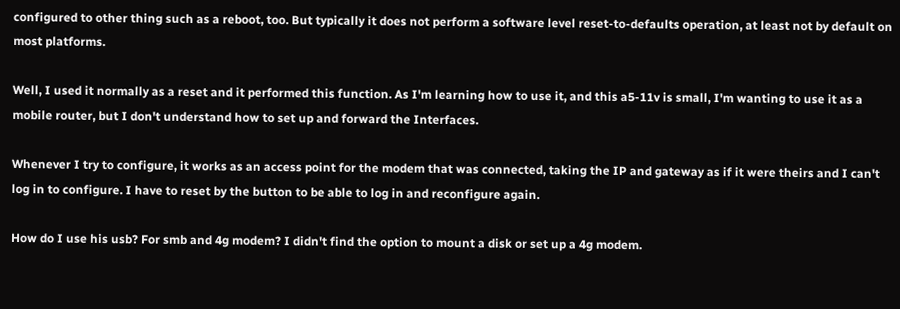configured to other thing such as a reboot, too. But typically it does not perform a software level reset-to-defaults operation, at least not by default on most platforms.

Well, I used it normally as a reset and it performed this function. As I'm learning how to use it, and this a5-11v is small, I'm wanting to use it as a mobile router, but I don't understand how to set up and forward the Interfaces.

Whenever I try to configure, it works as an access point for the modem that was connected, taking the IP and gateway as if it were theirs and I can't log in to configure. I have to reset by the button to be able to log in and reconfigure again.

How do I use his usb? For smb and 4g modem? I didn't find the option to mount a disk or set up a 4g modem.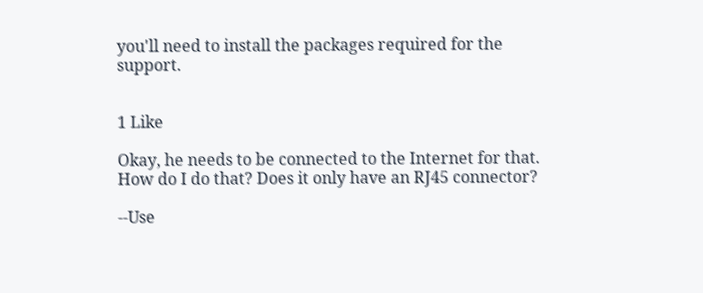you'll need to install the packages required for the support.


1 Like

Okay, he needs to be connected to the Internet for that. How do I do that? Does it only have an RJ45 connector?

--Use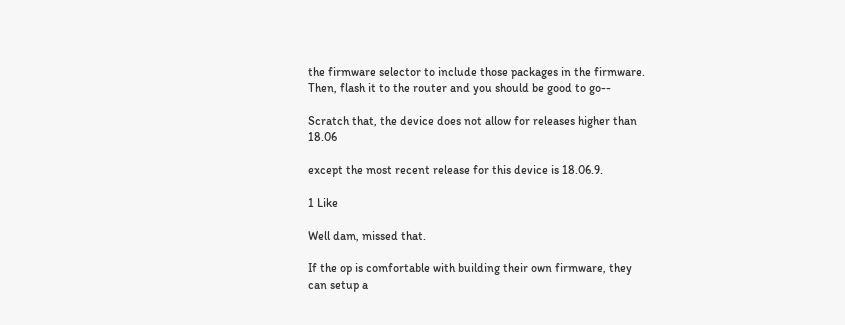the firmware selector to include those packages in the firmware. Then, flash it to the router and you should be good to go--

Scratch that, the device does not allow for releases higher than 18.06

except the most recent release for this device is 18.06.9.

1 Like

Well dam, missed that.

If the op is comfortable with building their own firmware, they can setup a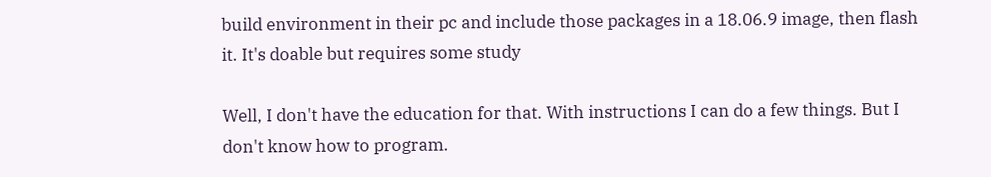build environment in their pc and include those packages in a 18.06.9 image, then flash it. It's doable but requires some study

Well, I don't have the education for that. With instructions I can do a few things. But I don't know how to program.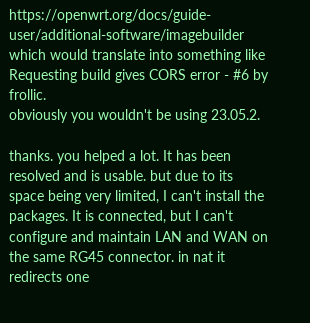https://openwrt.org/docs/guide-user/additional-software/imagebuilder which would translate into something like Requesting build gives CORS error - #6 by frollic.
obviously you wouldn't be using 23.05.2.

thanks. you helped a lot. It has been resolved and is usable. but due to its space being very limited, I can't install the packages. It is connected, but I can't configure and maintain LAN and WAN on the same RG45 connector. in nat it redirects one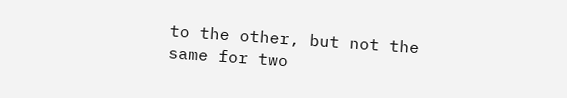to the other, but not the same for two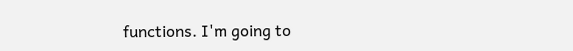functions. I'm going to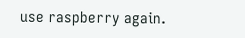use raspberry again.